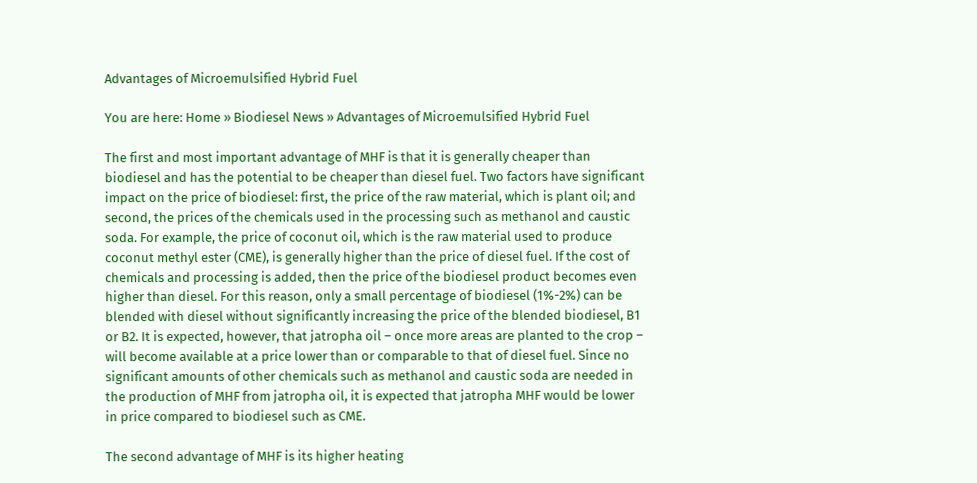Advantages of Microemulsified Hybrid Fuel

You are here: Home » Biodiesel News » Advantages of Microemulsified Hybrid Fuel

The first and most important advantage of MHF is that it is generally cheaper than biodiesel and has the potential to be cheaper than diesel fuel. Two factors have significant impact on the price of biodiesel: first, the price of the raw material, which is plant oil; and second, the prices of the chemicals used in the processing such as methanol and caustic soda. For example, the price of coconut oil, which is the raw material used to produce coconut methyl ester (CME), is generally higher than the price of diesel fuel. If the cost of chemicals and processing is added, then the price of the biodiesel product becomes even higher than diesel. For this reason, only a small percentage of biodiesel (1%-2%) can be blended with diesel without significantly increasing the price of the blended biodiesel, B1 or B2. It is expected, however, that jatropha oil – once more areas are planted to the crop – will become available at a price lower than or comparable to that of diesel fuel. Since no significant amounts of other chemicals such as methanol and caustic soda are needed in the production of MHF from jatropha oil, it is expected that jatropha MHF would be lower in price compared to biodiesel such as CME.

The second advantage of MHF is its higher heating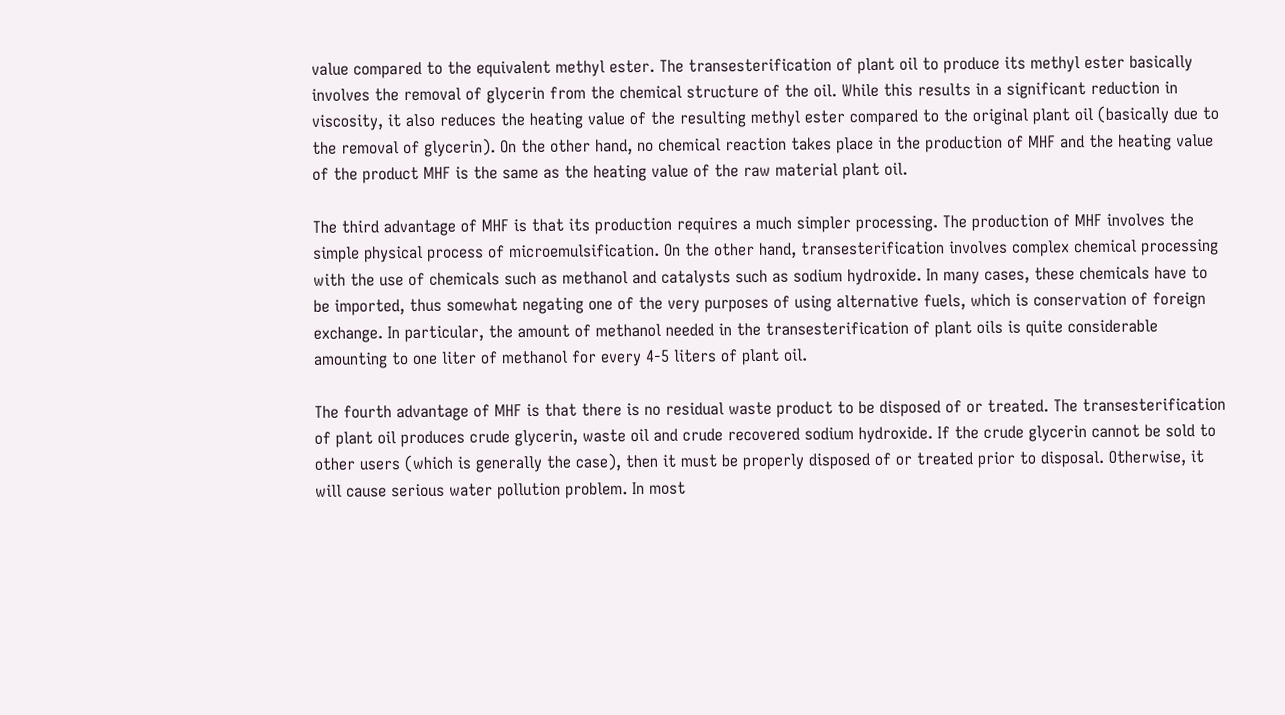value compared to the equivalent methyl ester. The transesterification of plant oil to produce its methyl ester basically involves the removal of glycerin from the chemical structure of the oil. While this results in a significant reduction in viscosity, it also reduces the heating value of the resulting methyl ester compared to the original plant oil (basically due to the removal of glycerin). On the other hand, no chemical reaction takes place in the production of MHF and the heating value of the product MHF is the same as the heating value of the raw material plant oil.

The third advantage of MHF is that its production requires a much simpler processing. The production of MHF involves the simple physical process of microemulsification. On the other hand, transesterification involves complex chemical processing with the use of chemicals such as methanol and catalysts such as sodium hydroxide. In many cases, these chemicals have to be imported, thus somewhat negating one of the very purposes of using alternative fuels, which is conservation of foreign exchange. In particular, the amount of methanol needed in the transesterification of plant oils is quite considerable amounting to one liter of methanol for every 4-5 liters of plant oil.

The fourth advantage of MHF is that there is no residual waste product to be disposed of or treated. The transesterification of plant oil produces crude glycerin, waste oil and crude recovered sodium hydroxide. If the crude glycerin cannot be sold to other users (which is generally the case), then it must be properly disposed of or treated prior to disposal. Otherwise, it will cause serious water pollution problem. In most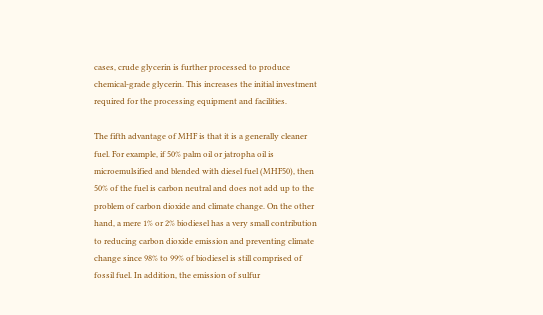cases, crude glycerin is further processed to produce chemical-grade glycerin. This increases the initial investment required for the processing equipment and facilities.

The fifth advantage of MHF is that it is a generally cleaner fuel. For example, if 50% palm oil or jatropha oil is microemulsified and blended with diesel fuel (MHF50), then 50% of the fuel is carbon neutral and does not add up to the problem of carbon dioxide and climate change. On the other hand, a mere 1% or 2% biodiesel has a very small contribution to reducing carbon dioxide emission and preventing climate change since 98% to 99% of biodiesel is still comprised of fossil fuel. In addition, the emission of sulfur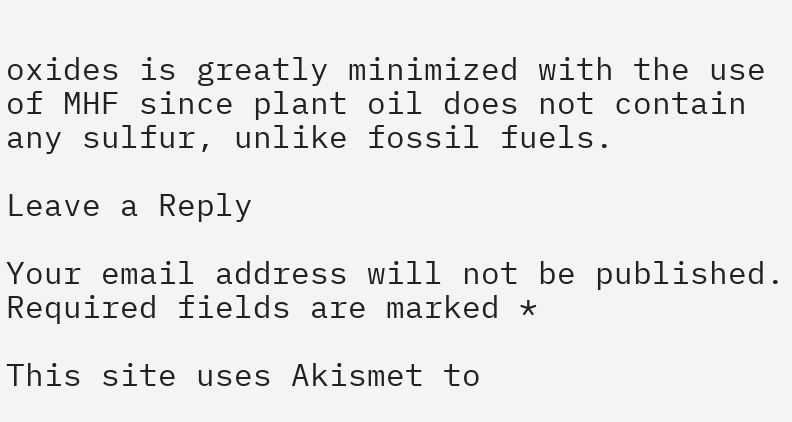oxides is greatly minimized with the use of MHF since plant oil does not contain any sulfur, unlike fossil fuels.

Leave a Reply

Your email address will not be published. Required fields are marked *

This site uses Akismet to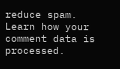reduce spam. Learn how your comment data is processed.